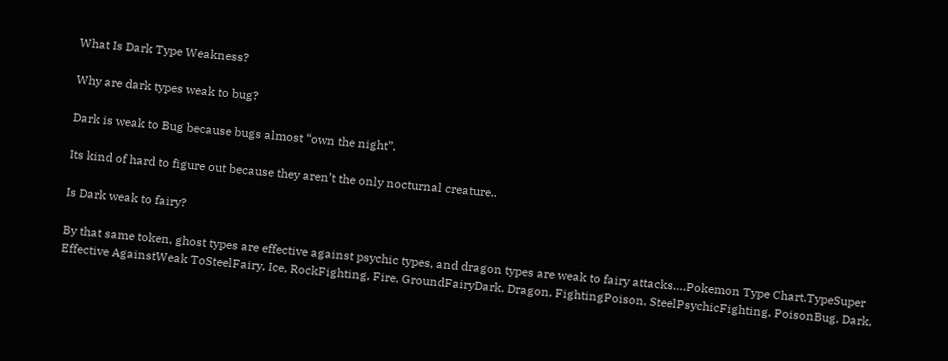What Is Dark Type Weakness?

Why are dark types weak to bug?

Dark is weak to Bug because bugs almost “own the night”.

Its kind of hard to figure out because they aren’t the only nocturnal creature..

Is Dark weak to fairy?

By that same token, ghost types are effective against psychic types, and dragon types are weak to fairy attacks….Pokemon Type Chart.TypeSuper Effective AgainstWeak ToSteelFairy, Ice, RockFighting, Fire, GroundFairyDark, Dragon, FightingPoison, SteelPsychicFighting, PoisonBug, Dark,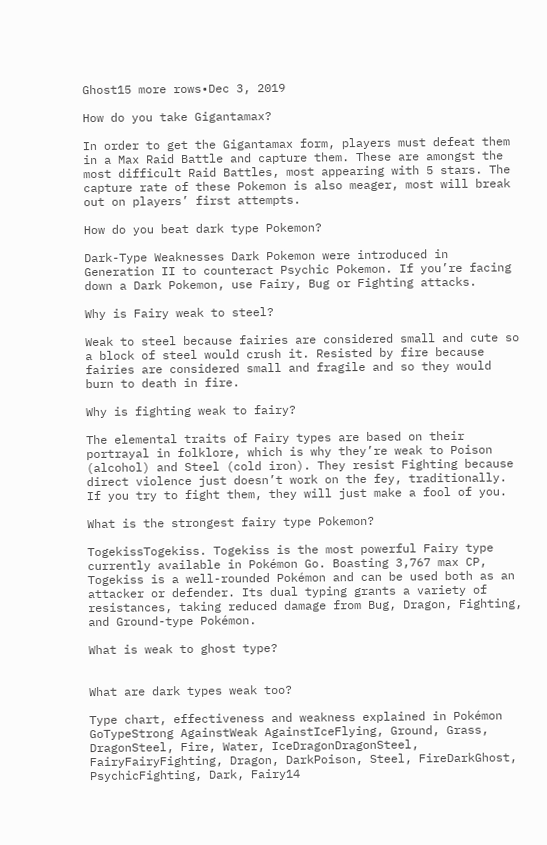Ghost15 more rows•Dec 3, 2019

How do you take Gigantamax?

In order to get the Gigantamax form, players must defeat them in a Max Raid Battle and capture them. These are amongst the most difficult Raid Battles, most appearing with 5 stars. The capture rate of these Pokemon is also meager, most will break out on players’ first attempts.

How do you beat dark type Pokemon?

Dark-Type Weaknesses Dark Pokemon were introduced in Generation II to counteract Psychic Pokemon. If you’re facing down a Dark Pokemon, use Fairy, Bug or Fighting attacks.

Why is Fairy weak to steel?

Weak to steel because fairies are considered small and cute so a block of steel would crush it. Resisted by fire because fairies are considered small and fragile and so they would burn to death in fire.

Why is fighting weak to fairy?

The elemental traits of Fairy types are based on their portrayal in folklore, which is why they’re weak to Poison (alcohol) and Steel (cold iron). They resist Fighting because direct violence just doesn’t work on the fey, traditionally. If you try to fight them, they will just make a fool of you.

What is the strongest fairy type Pokemon?

TogekissTogekiss. Togekiss is the most powerful Fairy type currently available in Pokémon Go. Boasting 3,767 max CP, Togekiss is a well-rounded Pokémon and can be used both as an attacker or defender. Its dual typing grants a variety of resistances, taking reduced damage from Bug, Dragon, Fighting, and Ground-type Pokémon.

What is weak to ghost type?


What are dark types weak too?

Type chart, effectiveness and weakness explained in Pokémon GoTypeStrong AgainstWeak AgainstIceFlying, Ground, Grass, DragonSteel, Fire, Water, IceDragonDragonSteel, FairyFairyFighting, Dragon, DarkPoison, Steel, FireDarkGhost, PsychicFighting, Dark, Fairy14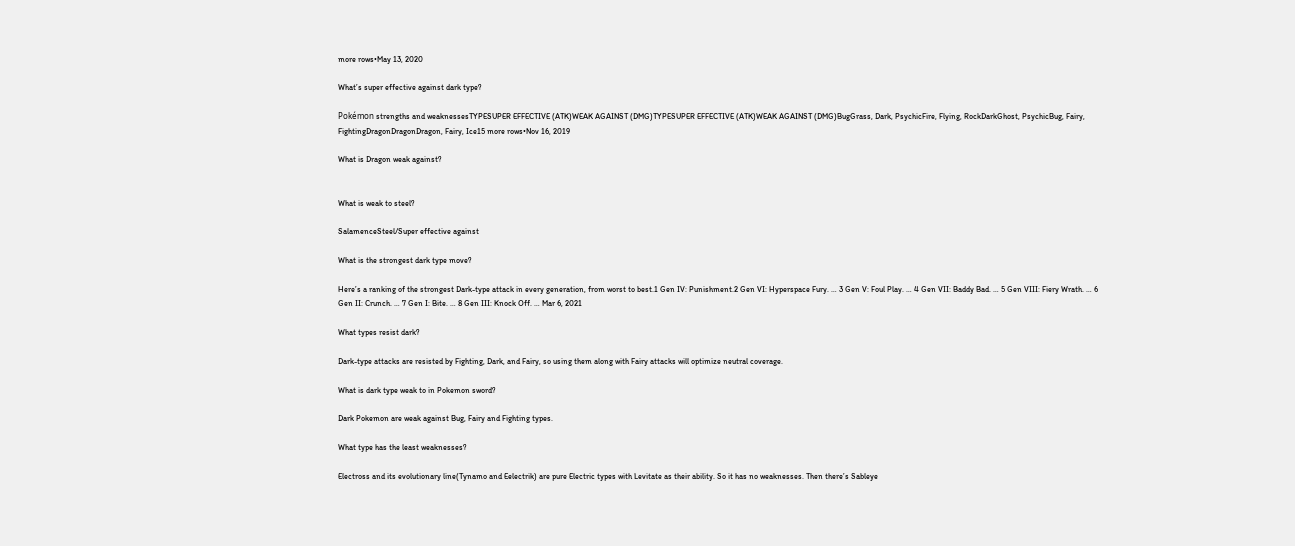more rows•May 13, 2020

What’s super effective against dark type?

Pokémon strengths and weaknessesTYPESUPER EFFECTIVE (ATK)WEAK AGAINST (DMG)TYPESUPER EFFECTIVE (ATK)WEAK AGAINST (DMG)BugGrass, Dark, PsychicFire, Flying, RockDarkGhost, PsychicBug, Fairy, FightingDragonDragonDragon, Fairy, Ice15 more rows•Nov 16, 2019

What is Dragon weak against?


What is weak to steel?

SalamenceSteel/Super effective against

What is the strongest dark type move?

Here’s a ranking of the strongest Dark-type attack in every generation, from worst to best.1 Gen IV: Punishment.2 Gen VI: Hyperspace Fury. … 3 Gen V: Foul Play. … 4 Gen VII: Baddy Bad. … 5 Gen VIII: Fiery Wrath. … 6 Gen II: Crunch. … 7 Gen I: Bite. … 8 Gen III: Knock Off. … Mar 6, 2021

What types resist dark?

Dark-type attacks are resisted by Fighting, Dark, and Fairy, so using them along with Fairy attacks will optimize neutral coverage.

What is dark type weak to in Pokemon sword?

Dark Pokemon are weak against Bug, Fairy and Fighting types.

What type has the least weaknesses?

Electross and its evolutionary line(Tynamo and Eelectrik) are pure Electric types with Levitate as their ability. So it has no weaknesses. Then there’s Sableye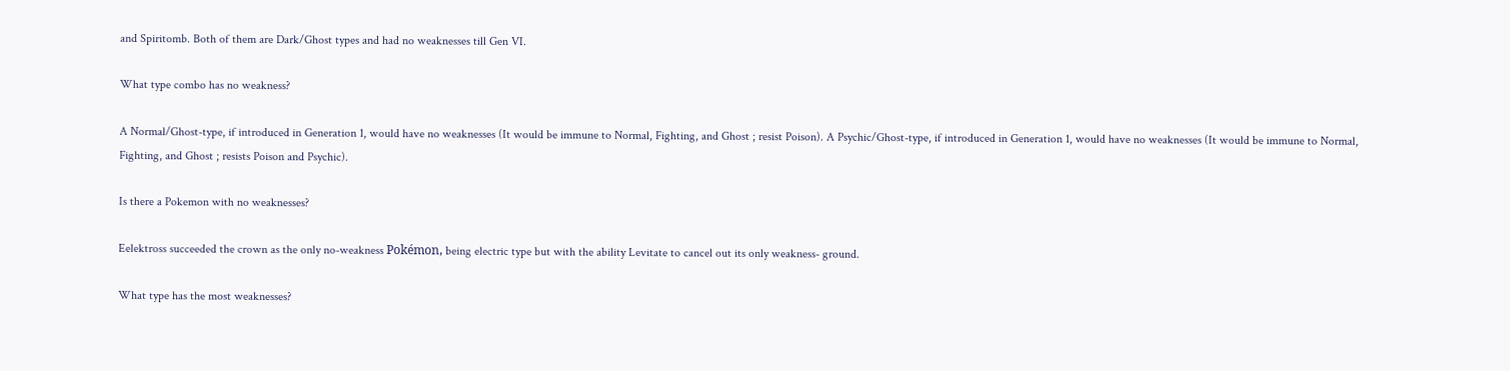and Spiritomb. Both of them are Dark/Ghost types and had no weaknesses till Gen VI.

What type combo has no weakness?

A Normal/Ghost-type, if introduced in Generation 1, would have no weaknesses (It would be immune to Normal, Fighting, and Ghost ; resist Poison). A Psychic/Ghost-type, if introduced in Generation 1, would have no weaknesses (It would be immune to Normal, Fighting, and Ghost ; resists Poison and Psychic).

Is there a Pokemon with no weaknesses?

Eelektross succeeded the crown as the only no-weakness Pokémon, being electric type but with the ability Levitate to cancel out its only weakness- ground.

What type has the most weaknesses?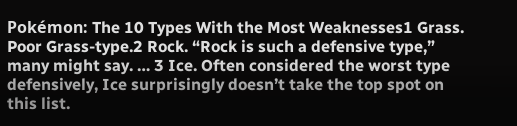Pokémon: The 10 Types With the Most Weaknesses1 Grass. Poor Grass-type.2 Rock. “Rock is such a defensive type,” many might say. … 3 Ice. Often considered the worst type defensively, Ice surprisingly doesn’t take the top spot on this list.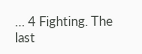… 4 Fighting. The last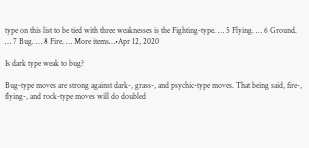type on this list to be tied with three weaknesses is the Fighting-type. … 5 Flying. … 6 Ground. … 7 Bug. … 8 Fire. … More items…•Apr 12, 2020

Is dark type weak to bug?

Bug-type moves are strong against dark-, grass-, and psychic-type moves. That being said, fire-, flying-, and rock-type moves will do doubled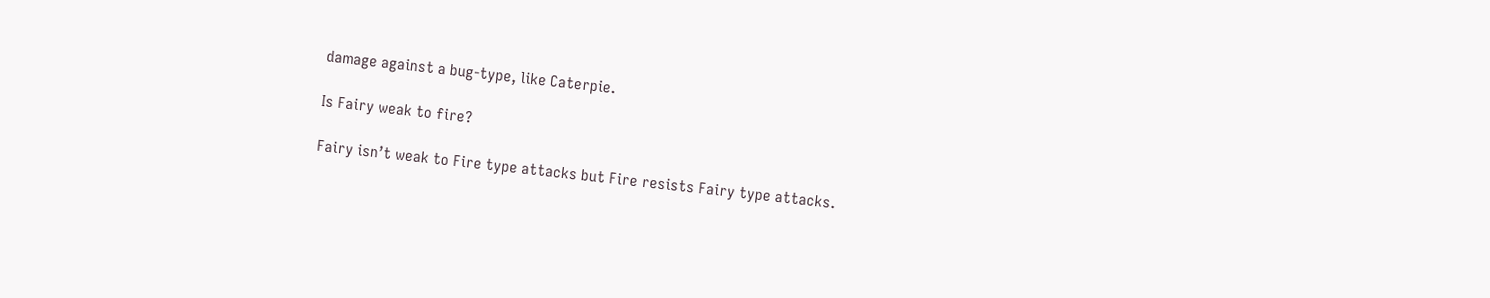damage against a bug-type, like Caterpie.

Is Fairy weak to fire?

Fairy isn’t weak to Fire type attacks but Fire resists Fairy type attacks.